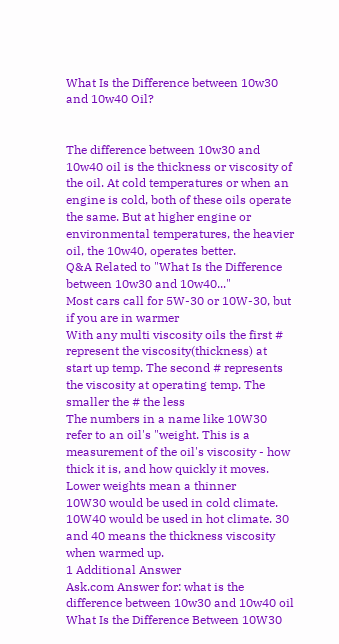What Is the Difference between 10w30 and 10w40 Oil?


The difference between 10w30 and 10w40 oil is the thickness or viscosity of the oil. At cold temperatures or when an engine is cold, both of these oils operate the same. But at higher engine or environmental temperatures, the heavier oil, the 10w40, operates better.
Q&A Related to "What Is the Difference between 10w30 and 10w40..."
Most cars call for 5W-30 or 10W-30, but if you are in warmer
With any multi viscosity oils the first # represent the viscosity(thickness) at start up temp. The second # represents the viscosity at operating temp. The smaller the # the less
The numbers in a name like 10W30 refer to an oil's "weight. This is a measurement of the oil's viscosity - how thick it is, and how quickly it moves. Lower weights mean a thinner
10W30 would be used in cold climate. 10W40 would be used in hot climate. 30 and 40 means the thickness viscosity when warmed up.
1 Additional Answer
Ask.com Answer for: what is the difference between 10w30 and 10w40 oil
What Is the Difference Between 10W30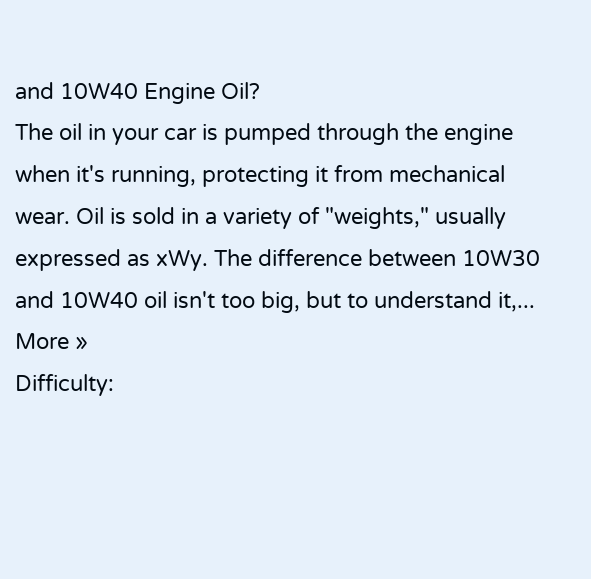and 10W40 Engine Oil?
The oil in your car is pumped through the engine when it's running, protecting it from mechanical wear. Oil is sold in a variety of "weights," usually expressed as xWy. The difference between 10W30 and 10W40 oil isn't too big, but to understand it,... More »
Difficulty: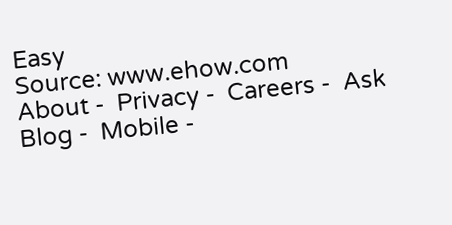Easy
Source: www.ehow.com
About -  Privacy -  Careers -  Ask Blog -  Mobile -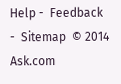Help -  Feedback  -  Sitemap  © 2014 Ask.com